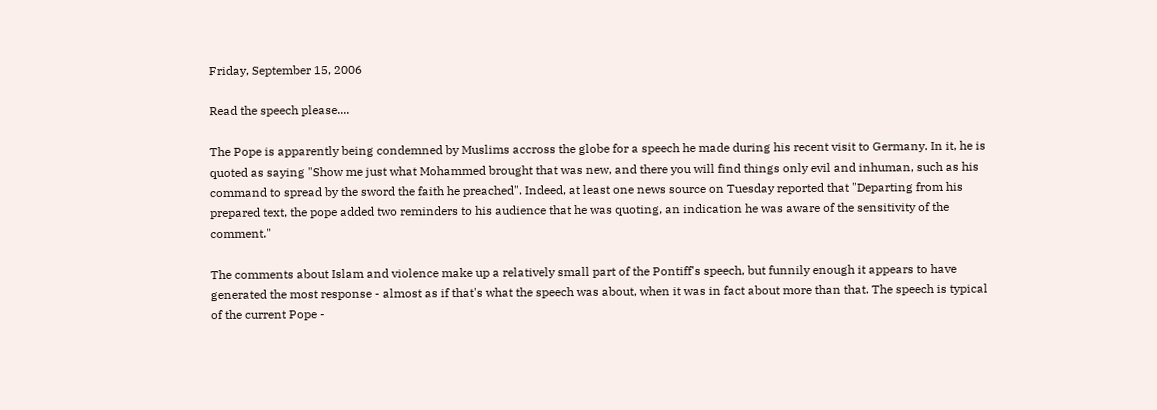Friday, September 15, 2006

Read the speech please....

The Pope is apparently being condemned by Muslims accross the globe for a speech he made during his recent visit to Germany. In it, he is quoted as saying "Show me just what Mohammed brought that was new, and there you will find things only evil and inhuman, such as his command to spread by the sword the faith he preached". Indeed, at least one news source on Tuesday reported that "Departing from his prepared text, the pope added two reminders to his audience that he was quoting, an indication he was aware of the sensitivity of the comment."

The comments about Islam and violence make up a relatively small part of the Pontiff's speech, but funnily enough it appears to have generated the most response - almost as if that's what the speech was about, when it was in fact about more than that. The speech is typical of the current Pope -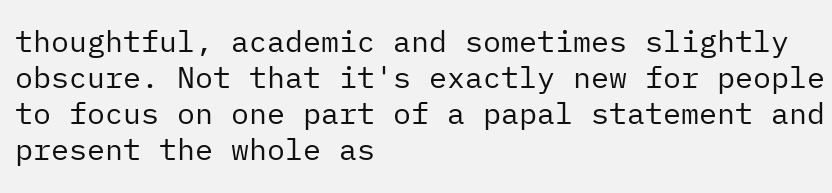thoughtful, academic and sometimes slightly obscure. Not that it's exactly new for people to focus on one part of a papal statement and present the whole as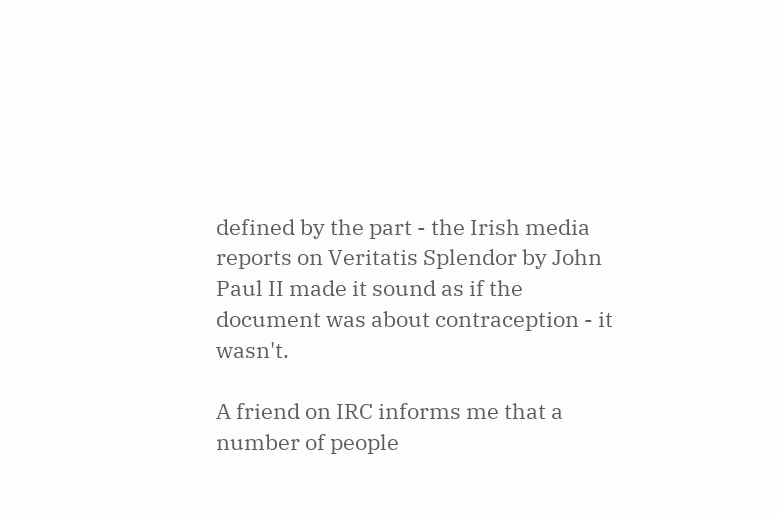defined by the part - the Irish media reports on Veritatis Splendor by John Paul II made it sound as if the document was about contraception - it wasn't.

A friend on IRC informs me that a number of people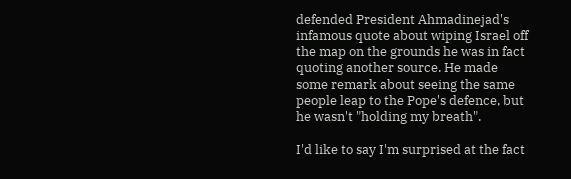defended President Ahmadinejad's infamous quote about wiping Israel off the map on the grounds he was in fact quoting another source. He made some remark about seeing the same people leap to the Pope's defence, but he wasn't "holding my breath".

I'd like to say I'm surprised at the fact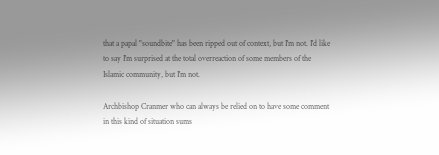that a papal "soundbite" has been ripped out of context, but I'm not. I'd like to say I'm surprised at the total overreaction of some members of the Islamic community, but I'm not.

Archbishop Cranmer who can always be relied on to have some comment in this kind of situation sums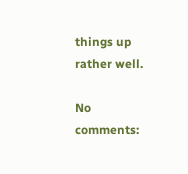things up rather well.

No comments: